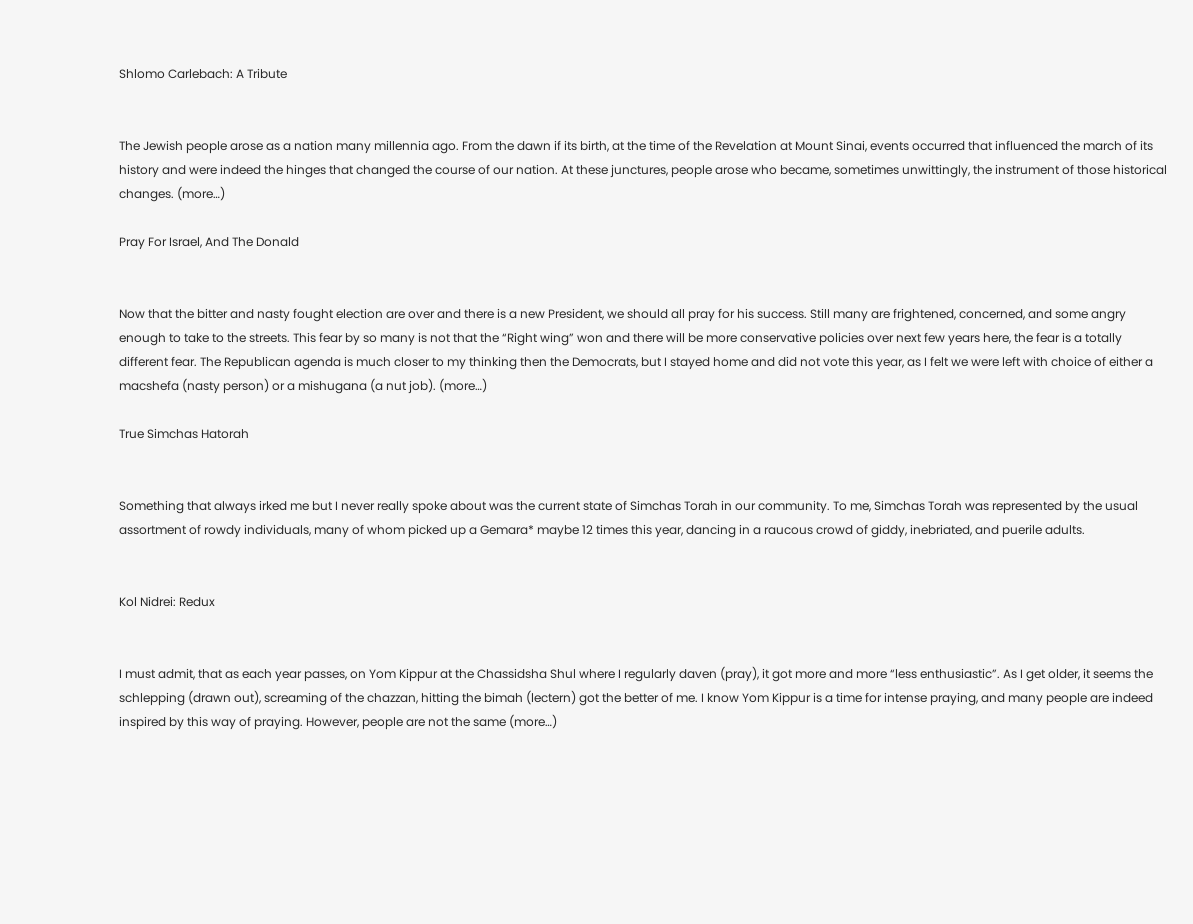Shlomo Carlebach: A Tribute


The Jewish people arose as a nation many millennia ago. From the dawn if its birth, at the time of the Revelation at Mount Sinai, events occurred that influenced the march of its history and were indeed the hinges that changed the course of our nation. At these junctures, people arose who became, sometimes unwittingly, the instrument of those historical changes. (more…)

Pray For Israel, And The Donald


Now that the bitter and nasty fought election are over and there is a new President, we should all pray for his success. Still many are frightened, concerned, and some angry enough to take to the streets. This fear by so many is not that the “Right wing” won and there will be more conservative policies over next few years here, the fear is a totally different fear. The Republican agenda is much closer to my thinking then the Democrats, but I stayed home and did not vote this year, as I felt we were left with choice of either a macshefa (nasty person) or a mishugana (a nut job). (more…)

True Simchas Hatorah


Something that always irked me but I never really spoke about was the current state of Simchas Torah in our community. To me, Simchas Torah was represented by the usual assortment of rowdy individuals, many of whom picked up a Gemara* maybe 12 times this year, dancing in a raucous crowd of giddy, inebriated, and puerile adults.


Kol Nidrei: Redux


I must admit, that as each year passes, on Yom Kippur at the Chassidsha Shul where I regularly daven (pray), it got more and more “less enthusiastic”. As I get older, it seems the schlepping (drawn out), screaming of the chazzan, hitting the bimah (lectern) got the better of me. I know Yom Kippur is a time for intense praying, and many people are indeed inspired by this way of praying. However, people are not the same (more…)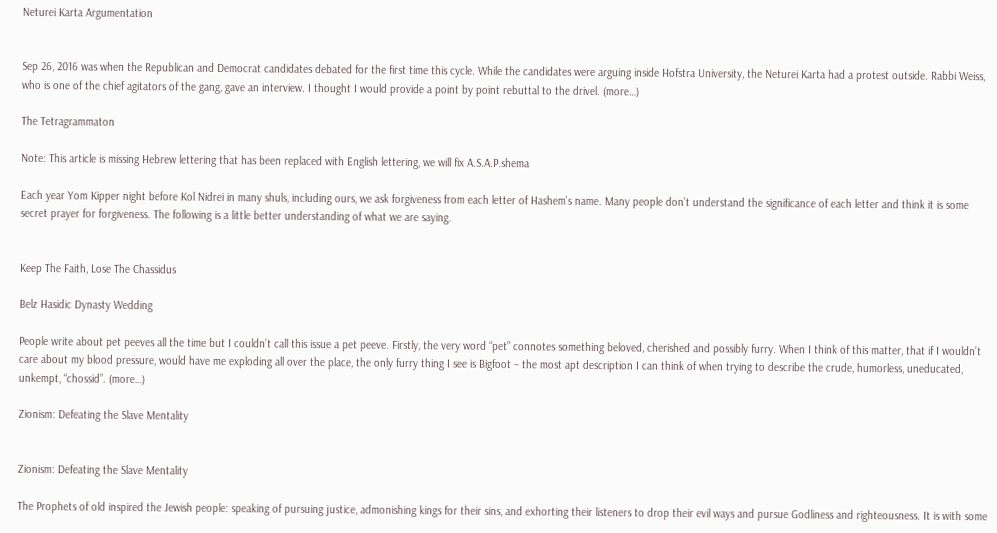Neturei Karta Argumentation


Sep 26, 2016 was when the Republican and Democrat candidates debated for the first time this cycle. While the candidates were arguing inside Hofstra University, the Neturei Karta had a protest outside. Rabbi Weiss, who is one of the chief agitators of the gang, gave an interview. I thought I would provide a point by point rebuttal to the drivel. (more…)

The Tetragrammaton

Note: This article is missing Hebrew lettering that has been replaced with English lettering, we will fix A.S.A.P.shema

Each year Yom Kipper night before Kol Nidrei in many shuls, including ours, we ask forgiveness from each letter of Hashem’s name. Many people don’t understand the significance of each letter and think it is some secret prayer for forgiveness. The following is a little better understanding of what we are saying.


Keep The Faith, Lose The Chassidus

Belz Hasidic Dynasty Wedding

People write about pet peeves all the time but I couldn’t call this issue a pet peeve. Firstly, the very word “pet” connotes something beloved, cherished and possibly furry. When I think of this matter, that if I wouldn’t care about my blood pressure, would have me exploding all over the place, the only furry thing I see is Bigfoot – the most apt description I can think of when trying to describe the crude, humorless, uneducated, unkempt, “chossid”. (more…)

Zionism: Defeating the Slave Mentality


Zionism: Defeating the Slave Mentality

The Prophets of old inspired the Jewish people: speaking of pursuing justice, admonishing kings for their sins, and exhorting their listeners to drop their evil ways and pursue Godliness and righteousness. It is with some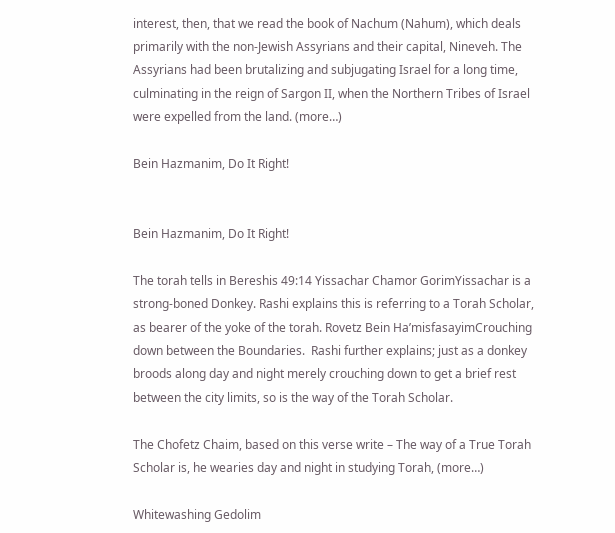interest, then, that we read the book of Nachum (Nahum), which deals primarily with the non-Jewish Assyrians and their capital, Nineveh. The Assyrians had been brutalizing and subjugating Israel for a long time, culminating in the reign of Sargon II, when the Northern Tribes of Israel were expelled from the land. (more…)

Bein Hazmanim, Do It Right!


Bein Hazmanim, Do It Right!

The torah tells in Bereshis 49:14 Yissachar Chamor GorimYissachar is a strong-boned Donkey. Rashi explains this is referring to a Torah Scholar, as bearer of the yoke of the torah. Rovetz Bein Ha’misfasayimCrouching down between the Boundaries.  Rashi further explains; just as a donkey broods along day and night merely crouching down to get a brief rest between the city limits, so is the way of the Torah Scholar.

The Chofetz Chaim, based on this verse write – The way of a True Torah Scholar is, he wearies day and night in studying Torah, (more…)

Whitewashing Gedolim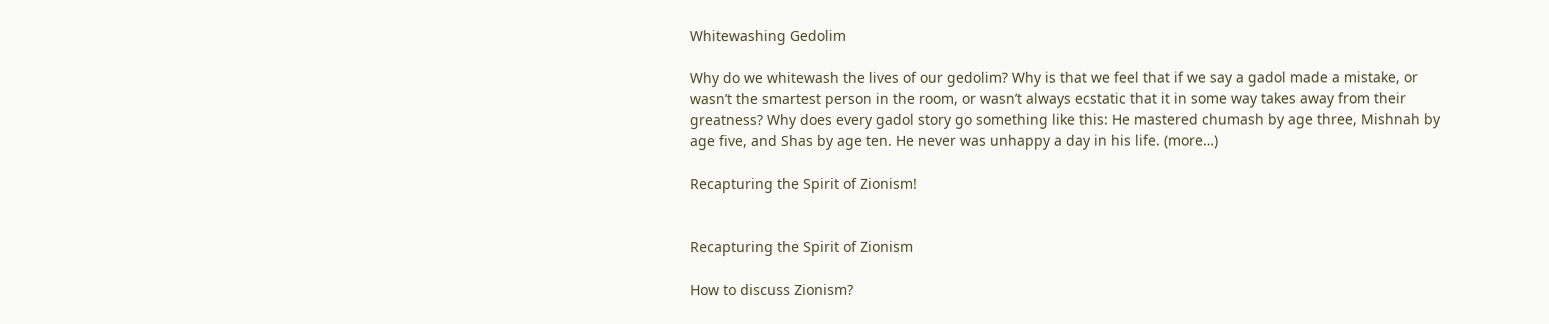Whitewashing Gedolim

Why do we whitewash the lives of our gedolim? Why is that we feel that if we say a gadol made a mistake, or wasn’t the smartest person in the room, or wasn’t always ecstatic that it in some way takes away from their greatness? Why does every gadol story go something like this: He mastered chumash by age three, Mishnah by age five, and Shas by age ten. He never was unhappy a day in his life. (more…)

Recapturing the Spirit of Zionism!


Recapturing the Spirit of Zionism

How to discuss Zionism?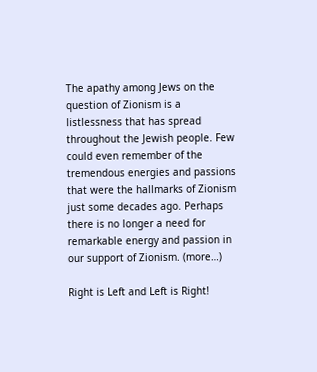The apathy among Jews on the question of Zionism is a listlessness that has spread throughout the Jewish people. Few could even remember of the tremendous energies and passions that were the hallmarks of Zionism just some decades ago. Perhaps there is no longer a need for remarkable energy and passion in our support of Zionism. (more…)

Right is Left and Left is Right!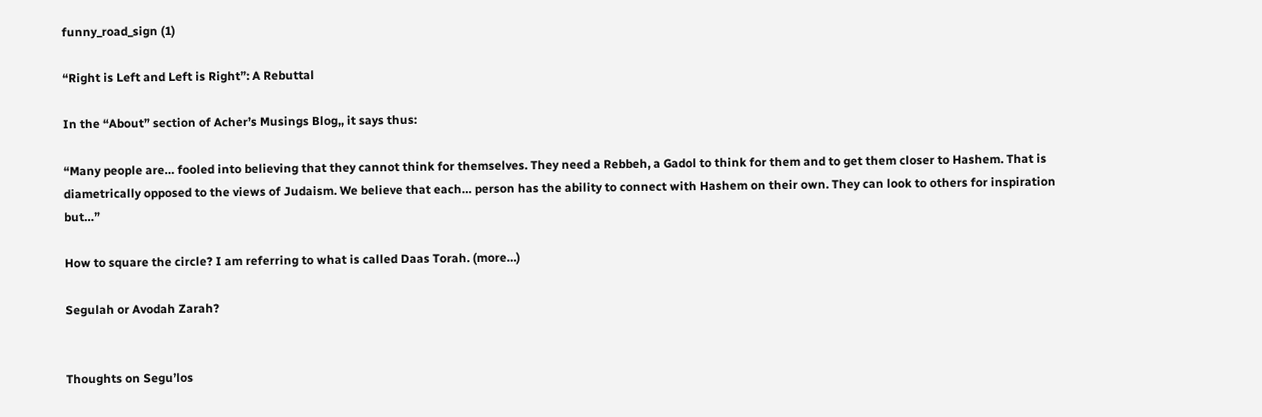funny_road_sign (1)

“Right is Left and Left is Right”: A Rebuttal

In the “About” section of Acher’s Musings Blog,, it says thus:

“Many people are… fooled into believing that they cannot think for themselves. They need a Rebbeh, a Gadol to think for them and to get them closer to Hashem. That is diametrically opposed to the views of Judaism. We believe that each… person has the ability to connect with Hashem on their own. They can look to others for inspiration but…”

How to square the circle? I am referring to what is called Daas Torah. (more…)

Segulah or Avodah Zarah?


Thoughts on Segu’los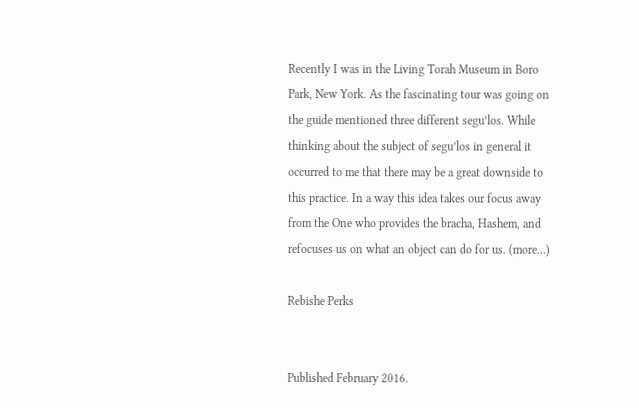Recently I was in the Living Torah Museum in Boro Park, New York. As the fascinating tour was going on the guide mentioned three different segu’los. While thinking about the subject of segu’los in general it occurred to me that there may be a great downside to this practice. In a way this idea takes our focus away from the One who provides the bracha, Hashem, and refocuses us on what an object can do for us. (more…)

Rebishe Perks


Published February 2016.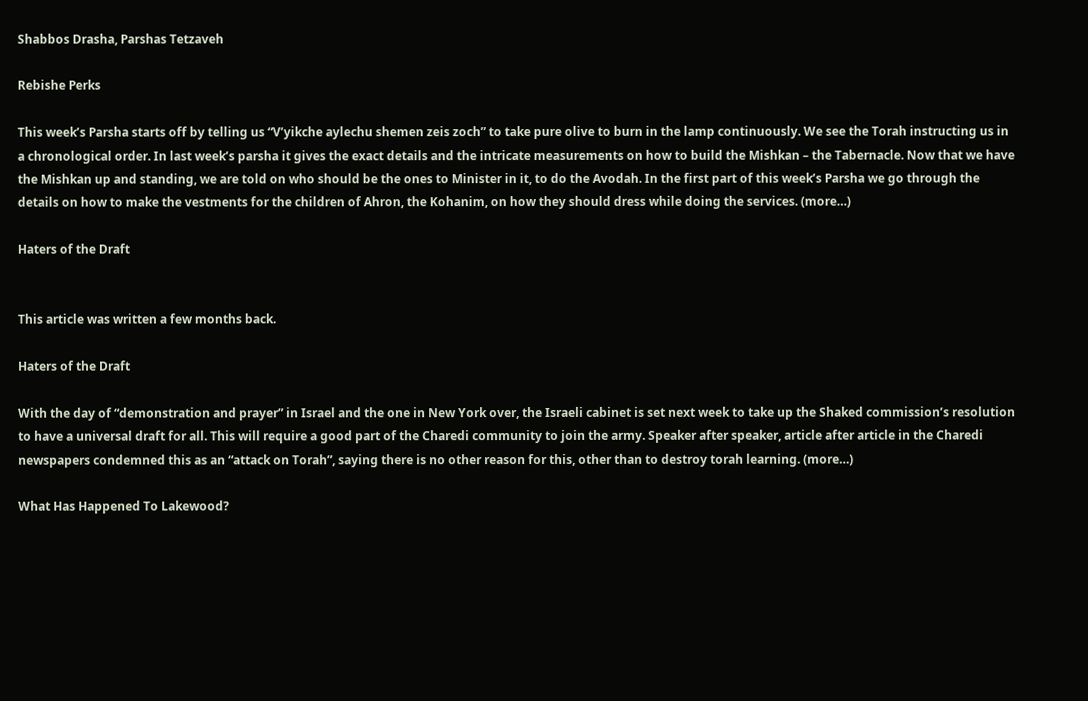Shabbos Drasha, Parshas Tetzaveh

Rebishe Perks

This week’s Parsha starts off by telling us “V’yikche aylechu shemen zeis zoch” to take pure olive to burn in the lamp continuously. We see the Torah instructing us in a chronological order. In last week’s parsha it gives the exact details and the intricate measurements on how to build the Mishkan – the Tabernacle. Now that we have the Mishkan up and standing, we are told on who should be the ones to Minister in it, to do the Avodah. In the first part of this week’s Parsha we go through the details on how to make the vestments for the children of Ahron, the Kohanim, on how they should dress while doing the services. (more…)

Haters of the Draft


This article was written a few months back.

Haters of the Draft

With the day of “demonstration and prayer” in Israel and the one in New York over, the Israeli cabinet is set next week to take up the Shaked commission’s resolution to have a universal draft for all. This will require a good part of the Charedi community to join the army. Speaker after speaker, article after article in the Charedi newspapers condemned this as an “attack on Torah”, saying there is no other reason for this, other than to destroy torah learning. (more…)

What Has Happened To Lakewood?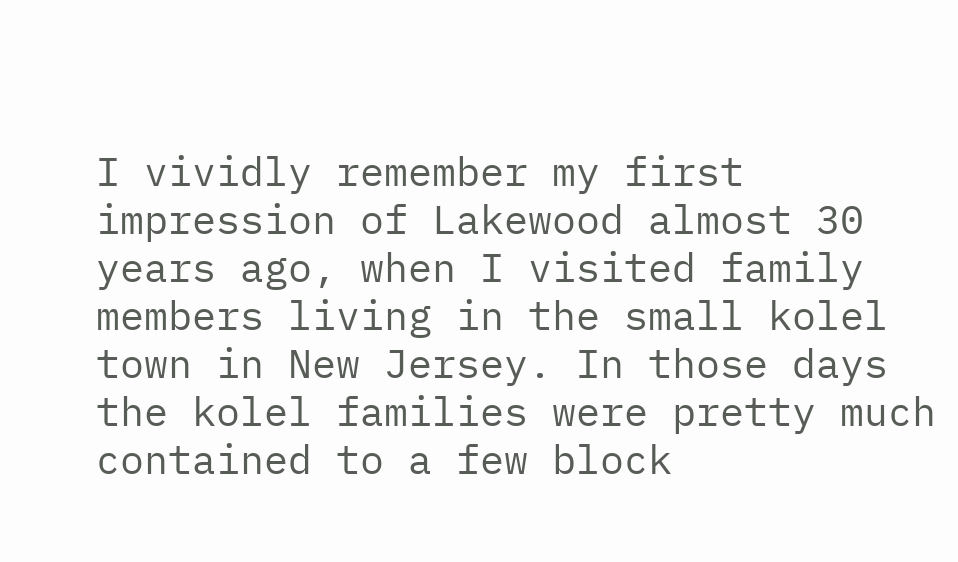I vividly remember my first impression of Lakewood almost 30 years ago, when I visited family members living in the small kolel town in New Jersey. In those days the kolel families were pretty much contained to a few block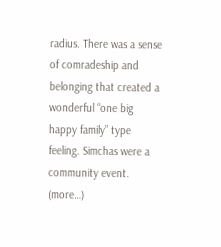radius. There was a sense of comradeship and belonging that created a wonderful “one big happy family” type feeling. Simchas were a community event. (more…)